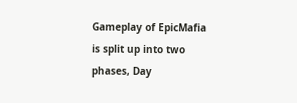Gameplay of EpicMafia is split up into two phases, Day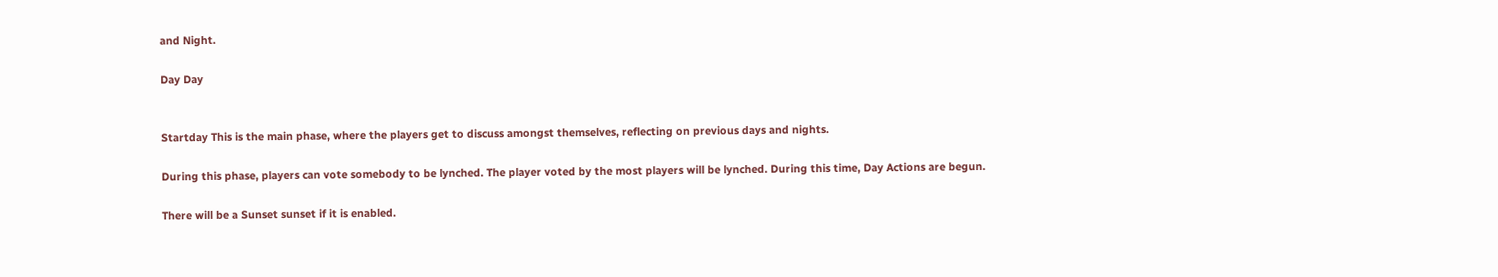and Night.

Day Day


Startday This is the main phase, where the players get to discuss amongst themselves, reflecting on previous days and nights.

During this phase, players can vote somebody to be lynched. The player voted by the most players will be lynched. During this time, Day Actions are begun.

There will be a Sunset sunset if it is enabled.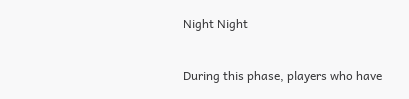Night Night


During this phase, players who have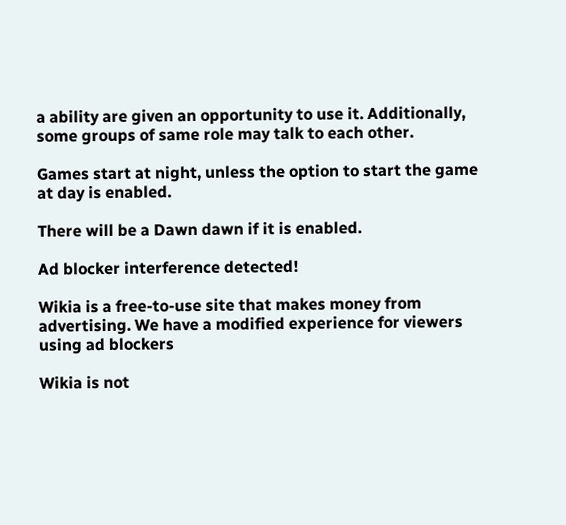a ability are given an opportunity to use it. Additionally, some groups of same role may talk to each other.

Games start at night, unless the option to start the game at day is enabled.

There will be a Dawn dawn if it is enabled.

Ad blocker interference detected!

Wikia is a free-to-use site that makes money from advertising. We have a modified experience for viewers using ad blockers

Wikia is not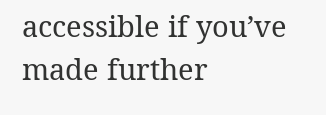accessible if you’ve made further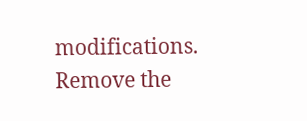modifications. Remove the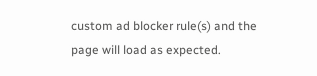custom ad blocker rule(s) and the page will load as expected.